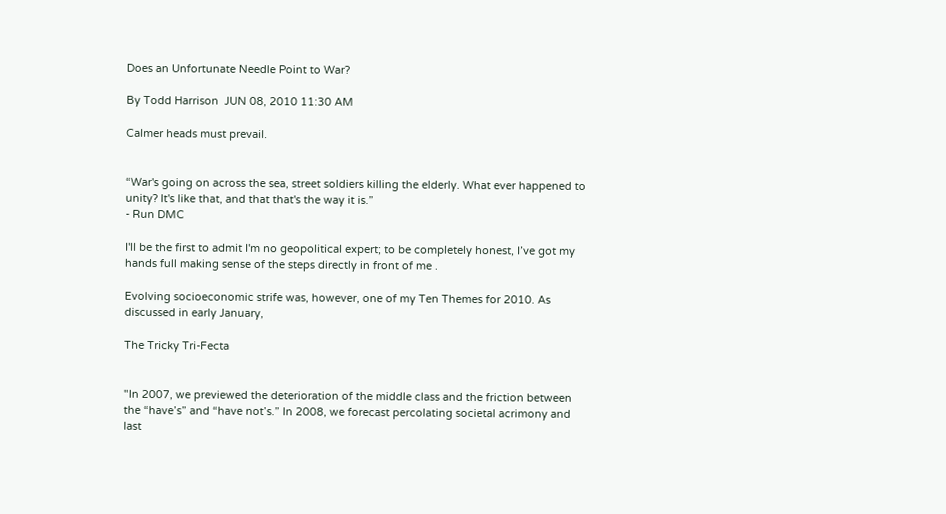Does an Unfortunate Needle Point to War?

By Todd Harrison  JUN 08, 2010 11:30 AM

Calmer heads must prevail.


“War's going on across the sea, street soldiers killing the elderly. What ever happened to unity? It's like that, and that that's the way it is.”
- Run DMC

I'll be the first to admit I'm no geopolitical expert; to be completely honest, I’ve got my hands full making sense of the steps directly in front of me .

Evolving socioeconomic strife was, however, one of my Ten Themes for 2010. As discussed in early January,

The Tricky Tri-Fecta


"In 2007, we previewed the deterioration of the middle class and the friction between the “have’s” and “have not’s.” In 2008, we forecast percolating societal acrimony and last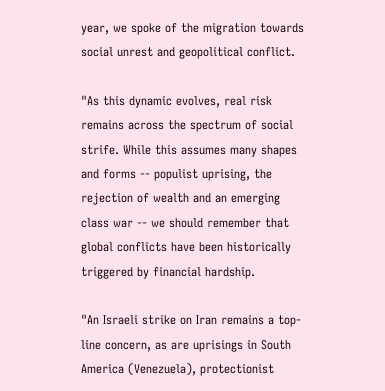year, we spoke of the migration towards social unrest and geopolitical conflict.

"As this dynamic evolves, real risk remains across the spectrum of social strife. While this assumes many shapes and forms -- populist uprising, the rejection of wealth and an emerging class war -- we should remember that global conflicts have been historically triggered by financial hardship.

"An Israeli strike on Iran remains a top-line concern, as are uprisings in South America (Venezuela), protectionist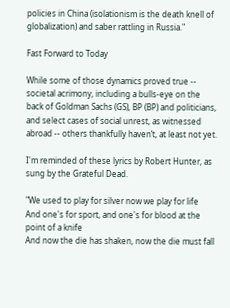policies in China (isolationism is the death knell of globalization) and saber rattling in Russia."

Fast Forward to Today

While some of those dynamics proved true -- societal acrimony, including a bulls-eye on the back of Goldman Sachs (GS), BP (BP) and politicians, and select cases of social unrest, as witnessed abroad -- others thankfully haven’t, at least not yet.

I'm reminded of these lyrics by Robert Hunter, as sung by the Grateful Dead.

"We used to play for silver now we play for life
And one's for sport, and one's for blood at the point of a knife
And now the die has shaken, now the die must fall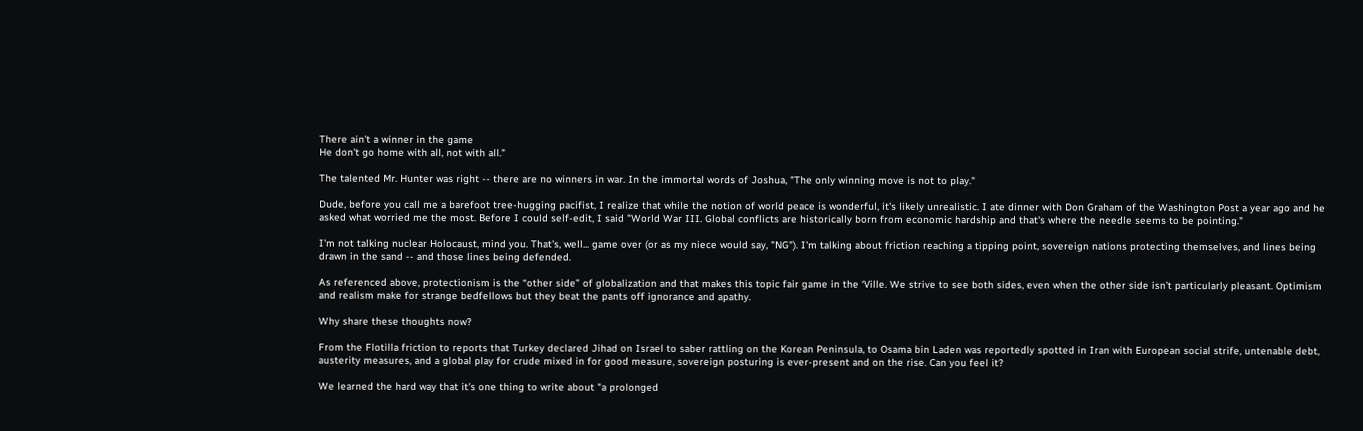There ain't a winner in the game
He don't go home with all, not with all."

The talented Mr. Hunter was right -- there are no winners in war. In the immortal words of Joshua, "The only winning move is not to play."

Dude, before you call me a barefoot tree-hugging pacifist, I realize that while the notion of world peace is wonderful, it's likely unrealistic. I ate dinner with Don Graham of the Washington Post a year ago and he asked what worried me the most. Before I could self-edit, I said "World War III. Global conflicts are historically born from economic hardship and that's where the needle seems to be pointing."

I'm not talking nuclear Holocaust, mind you. That's, well... game over (or as my niece would say, "NG"). I'm talking about friction reaching a tipping point, sovereign nations protecting themselves, and lines being drawn in the sand -- and those lines being defended.

As referenced above, protectionism is the “other side” of globalization and that makes this topic fair game in the ‘Ville. We strive to see both sides, even when the other side isn’t particularly pleasant. Optimism and realism make for strange bedfellows but they beat the pants off ignorance and apathy.

Why share these thoughts now?

From the Flotilla friction to reports that Turkey declared Jihad on Israel to saber rattling on the Korean Peninsula, to Osama bin Laden was reportedly spotted in Iran with European social strife, untenable debt, austerity measures, and a global play for crude mixed in for good measure, sovereign posturing is ever-present and on the rise. Can you feel it?

We learned the hard way that it's one thing to write about "a prolonged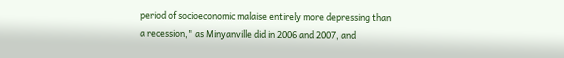period of socioeconomic malaise entirely more depressing than a recession," as Minyanville did in 2006 and 2007, and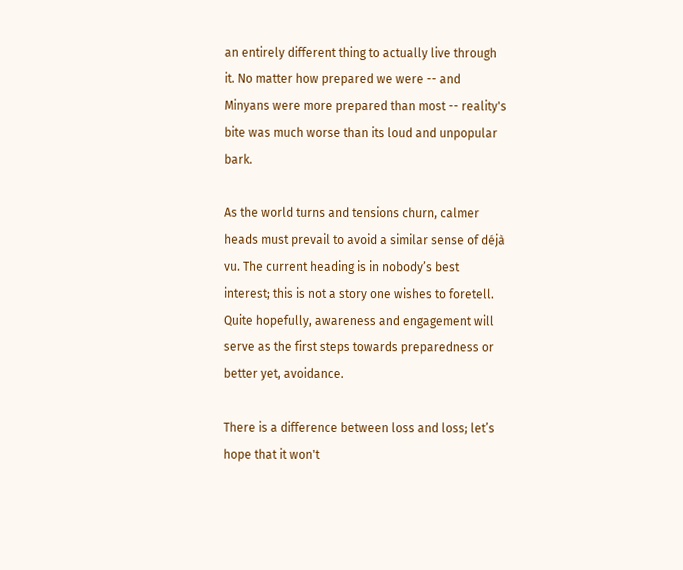an entirely different thing to actually live through it. No matter how prepared we were -- and Minyans were more prepared than most -- reality's bite was much worse than its loud and unpopular bark.

As the world turns and tensions churn, calmer heads must prevail to avoid a similar sense of déjà vu. The current heading is in nobody’s best interest; this is not a story one wishes to foretell. Quite hopefully, awareness and engagement will serve as the first steps towards preparedness or better yet, avoidance.

There is a difference between loss and loss; let’s hope that it won't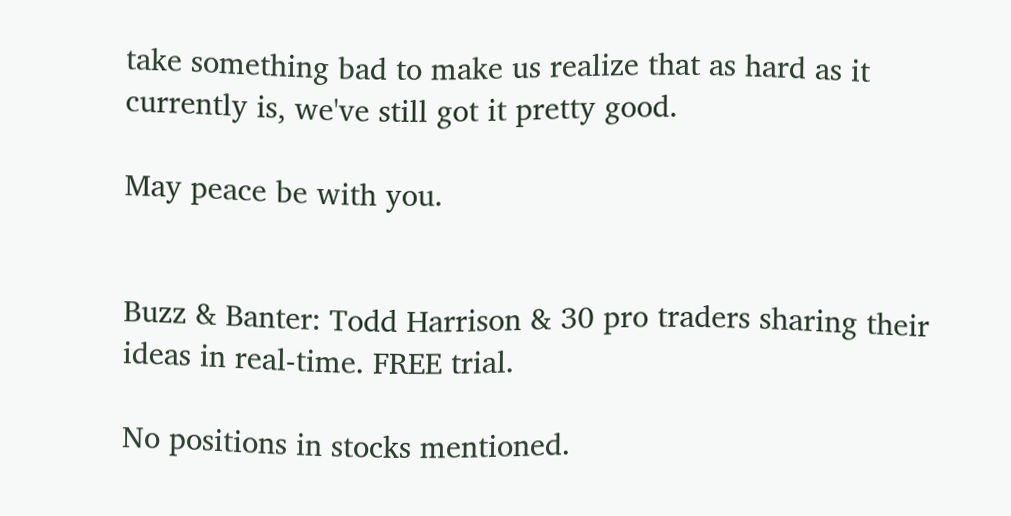take something bad to make us realize that as hard as it currently is, we've still got it pretty good.

May peace be with you.


Buzz & Banter: Todd Harrison & 30 pro traders sharing their ideas in real-time. FREE trial.

No positions in stocks mentioned.